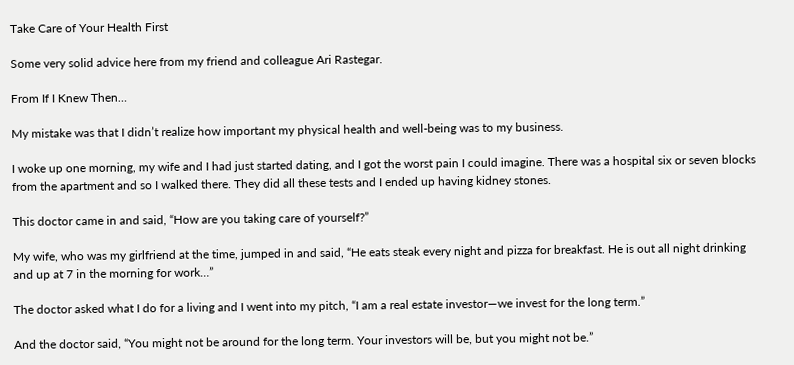Take Care of Your Health First

Some very solid advice here from my friend and colleague Ari Rastegar.

From If I Knew Then…

My mistake was that I didn’t realize how important my physical health and well-being was to my business.

I woke up one morning, my wife and I had just started dating, and I got the worst pain I could imagine. There was a hospital six or seven blocks from the apartment and so I walked there. They did all these tests and I ended up having kidney stones.

This doctor came in and said, “How are you taking care of yourself?”

My wife, who was my girlfriend at the time, jumped in and said, “He eats steak every night and pizza for breakfast. He is out all night drinking and up at 7 in the morning for work…”

The doctor asked what I do for a living and I went into my pitch, “I am a real estate investor—we invest for the long term.”

And the doctor said, “You might not be around for the long term. Your investors will be, but you might not be.”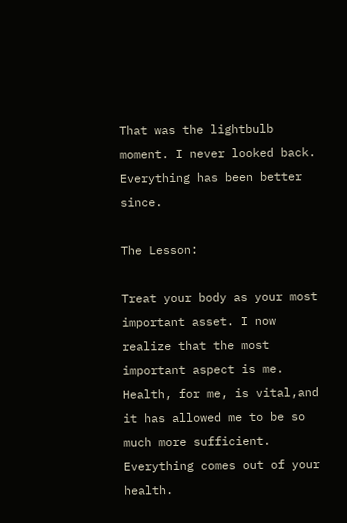That was the lightbulb moment. I never looked back. Everything has been better since.

The Lesson:

Treat your body as your most important asset. I now realize that the most important aspect is me. Health, for me, is vital,and it has allowed me to be so much more sufficient. Everything comes out of your health.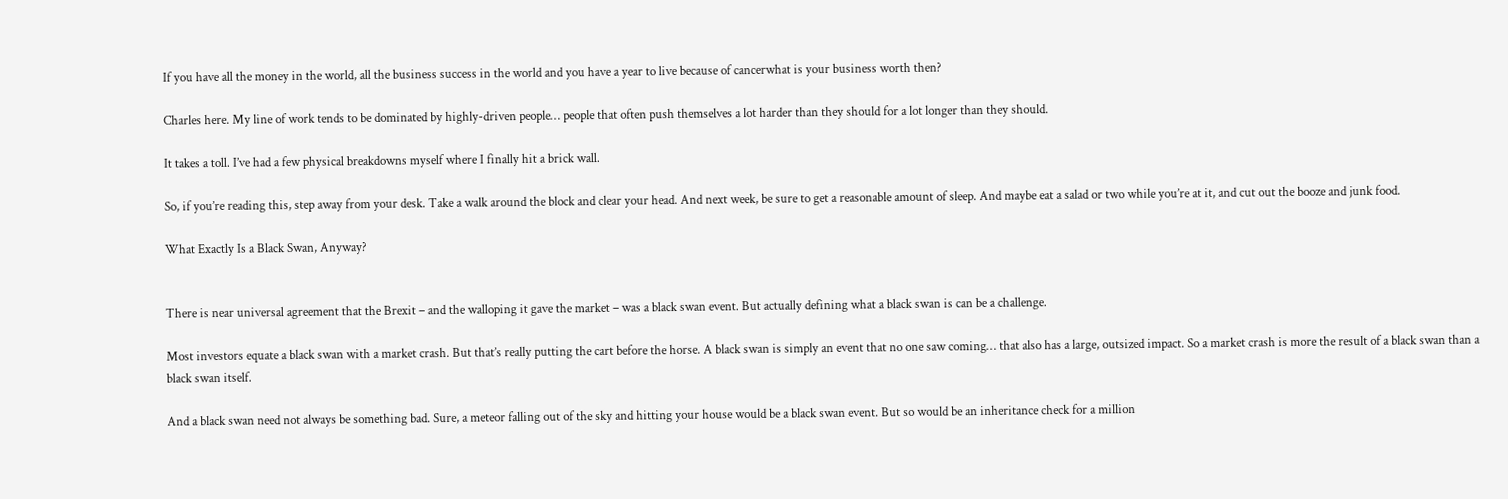If you have all the money in the world, all the business success in the world and you have a year to live because of cancerwhat is your business worth then?

Charles here. My line of work tends to be dominated by highly-driven people… people that often push themselves a lot harder than they should for a lot longer than they should.

It takes a toll. I’ve had a few physical breakdowns myself where I finally hit a brick wall.

So, if you’re reading this, step away from your desk. Take a walk around the block and clear your head. And next week, be sure to get a reasonable amount of sleep. And maybe eat a salad or two while you’re at it, and cut out the booze and junk food.

What Exactly Is a Black Swan, Anyway?


There is near universal agreement that the Brexit – and the walloping it gave the market – was a black swan event. But actually defining what a black swan is can be a challenge.

Most investors equate a black swan with a market crash. But that’s really putting the cart before the horse. A black swan is simply an event that no one saw coming… that also has a large, outsized impact. So a market crash is more the result of a black swan than a black swan itself.

And a black swan need not always be something bad. Sure, a meteor falling out of the sky and hitting your house would be a black swan event. But so would be an inheritance check for a million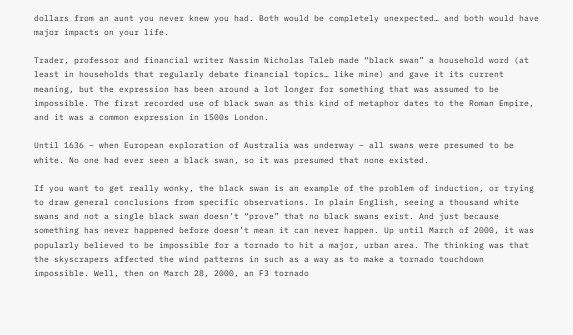dollars from an aunt you never knew you had. Both would be completely unexpected… and both would have major impacts on your life.

Trader, professor and financial writer Nassim Nicholas Taleb made “black swan” a household word (at least in households that regularly debate financial topics… like mine) and gave it its current meaning, but the expression has been around a lot longer for something that was assumed to be impossible. The first recorded use of black swan as this kind of metaphor dates to the Roman Empire, and it was a common expression in 1500s London.

Until 1636 – when European exploration of Australia was underway – all swans were presumed to be white. No one had ever seen a black swan, so it was presumed that none existed.

If you want to get really wonky, the black swan is an example of the problem of induction, or trying to draw general conclusions from specific observations. In plain English, seeing a thousand white swans and not a single black swan doesn’t “prove” that no black swans exist. And just because something has never happened before doesn’t mean it can never happen. Up until March of 2000, it was popularly believed to be impossible for a tornado to hit a major, urban area. The thinking was that the skyscrapers affected the wind patterns in such as a way as to make a tornado touchdown impossible. Well, then on March 28, 2000, an F3 tornado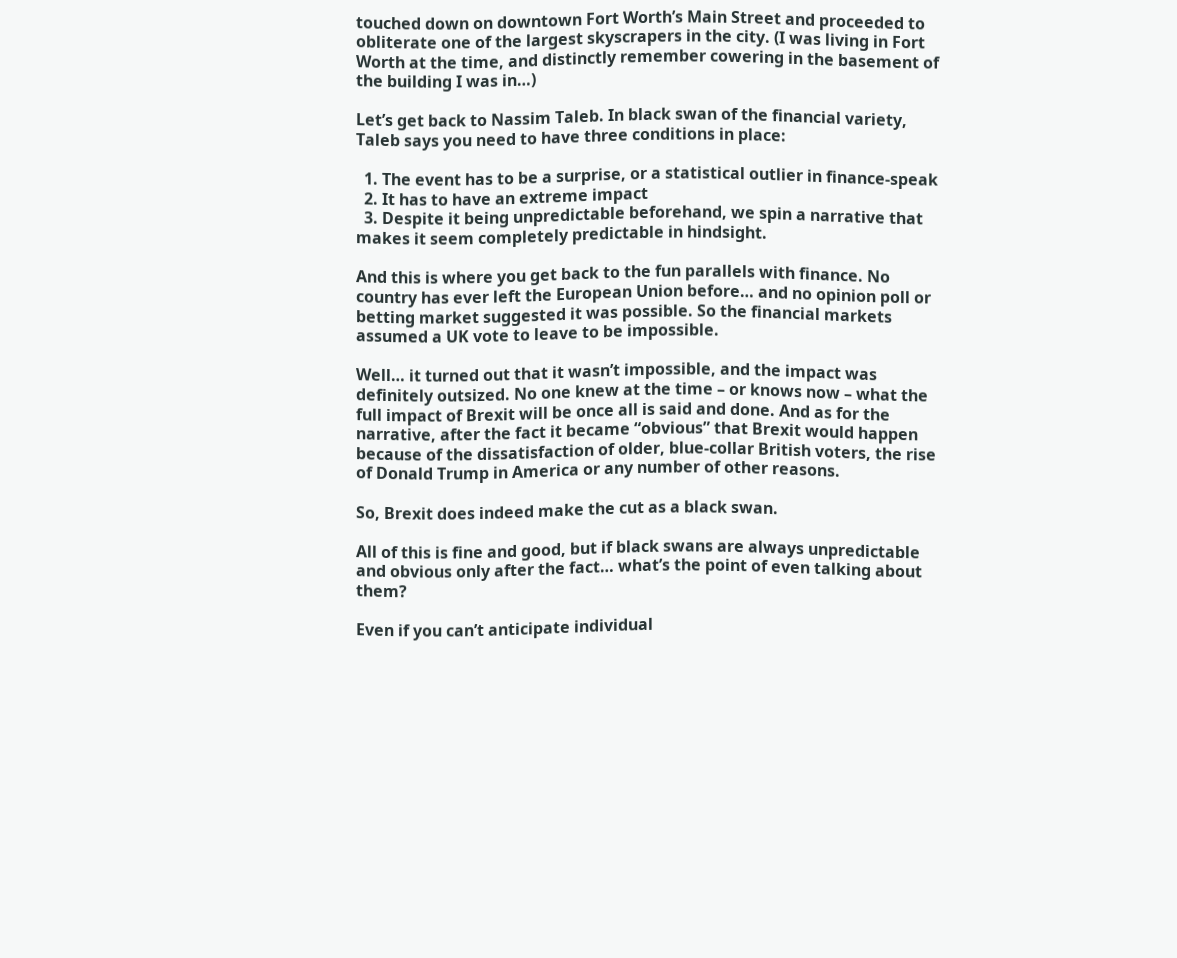touched down on downtown Fort Worth’s Main Street and proceeded to obliterate one of the largest skyscrapers in the city. (I was living in Fort Worth at the time, and distinctly remember cowering in the basement of the building I was in…)

Let’s get back to Nassim Taleb. In black swan of the financial variety, Taleb says you need to have three conditions in place:

  1. The event has to be a surprise, or a statistical outlier in finance-speak
  2. It has to have an extreme impact
  3. Despite it being unpredictable beforehand, we spin a narrative that makes it seem completely predictable in hindsight.

And this is where you get back to the fun parallels with finance. No country has ever left the European Union before… and no opinion poll or betting market suggested it was possible. So the financial markets assumed a UK vote to leave to be impossible.

Well… it turned out that it wasn’t impossible, and the impact was definitely outsized. No one knew at the time – or knows now – what the full impact of Brexit will be once all is said and done. And as for the narrative, after the fact it became “obvious” that Brexit would happen because of the dissatisfaction of older, blue-collar British voters, the rise of Donald Trump in America or any number of other reasons.

So, Brexit does indeed make the cut as a black swan.

All of this is fine and good, but if black swans are always unpredictable and obvious only after the fact… what’s the point of even talking about them?

Even if you can’t anticipate individual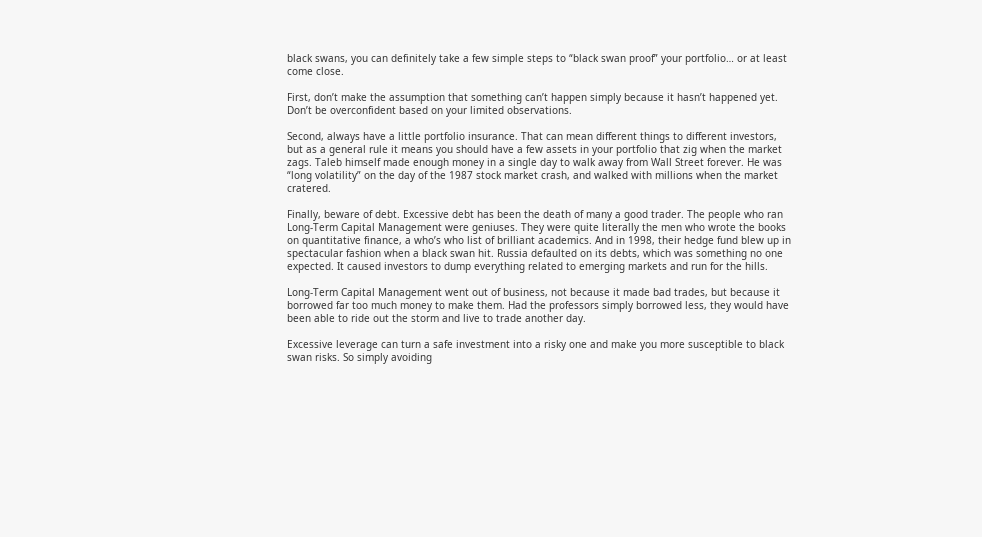black swans, you can definitely take a few simple steps to “black swan proof” your portfolio… or at least come close.

First, don’t make the assumption that something can’t happen simply because it hasn’t happened yet. Don’t be overconfident based on your limited observations.

Second, always have a little portfolio insurance. That can mean different things to different investors, but as a general rule it means you should have a few assets in your portfolio that zig when the market zags. Taleb himself made enough money in a single day to walk away from Wall Street forever. He was “long volatility” on the day of the 1987 stock market crash, and walked with millions when the market cratered.

Finally, beware of debt. Excessive debt has been the death of many a good trader. The people who ran Long-Term Capital Management were geniuses. They were quite literally the men who wrote the books on quantitative finance, a who’s who list of brilliant academics. And in 1998, their hedge fund blew up in spectacular fashion when a black swan hit. Russia defaulted on its debts, which was something no one expected. It caused investors to dump everything related to emerging markets and run for the hills.

Long-Term Capital Management went out of business, not because it made bad trades, but because it borrowed far too much money to make them. Had the professors simply borrowed less, they would have been able to ride out the storm and live to trade another day.

Excessive leverage can turn a safe investment into a risky one and make you more susceptible to black swan risks. So simply avoiding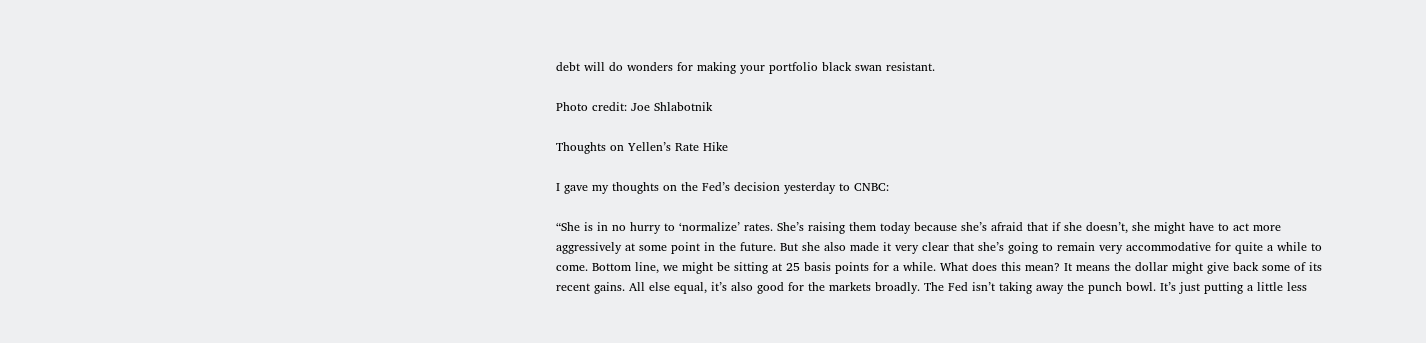debt will do wonders for making your portfolio black swan resistant.

Photo credit: Joe Shlabotnik

Thoughts on Yellen’s Rate Hike

I gave my thoughts on the Fed’s decision yesterday to CNBC:

“She is in no hurry to ‘normalize’ rates. She’s raising them today because she’s afraid that if she doesn’t, she might have to act more aggressively at some point in the future. But she also made it very clear that she’s going to remain very accommodative for quite a while to come. Bottom line, we might be sitting at 25 basis points for a while. What does this mean? It means the dollar might give back some of its recent gains. All else equal, it’s also good for the markets broadly. The Fed isn’t taking away the punch bowl. It’s just putting a little less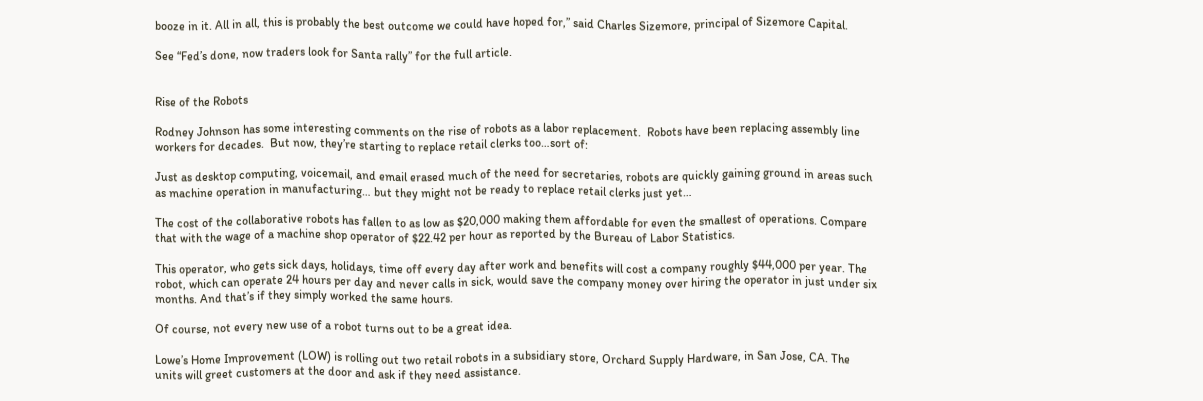booze in it. All in all, this is probably the best outcome we could have hoped for,” said Charles Sizemore, principal of Sizemore Capital.

See “Fed’s done, now traders look for Santa rally” for the full article.


Rise of the Robots

Rodney Johnson has some interesting comments on the rise of robots as a labor replacement.  Robots have been replacing assembly line workers for decades.  But now, they’re starting to replace retail clerks too…sort of:

Just as desktop computing, voicemail, and email erased much of the need for secretaries, robots are quickly gaining ground in areas such as machine operation in manufacturing… but they might not be ready to replace retail clerks just yet…

The cost of the collaborative robots has fallen to as low as $20,000 making them affordable for even the smallest of operations. Compare that with the wage of a machine shop operator of $22.42 per hour as reported by the Bureau of Labor Statistics.

This operator, who gets sick days, holidays, time off every day after work and benefits will cost a company roughly $44,000 per year. The robot, which can operate 24 hours per day and never calls in sick, would save the company money over hiring the operator in just under six months. And that’s if they simply worked the same hours.

Of course, not every new use of a robot turns out to be a great idea.

Lowe’s Home Improvement (LOW) is rolling out two retail robots in a subsidiary store, Orchard Supply Hardware, in San Jose, CA. The units will greet customers at the door and ask if they need assistance.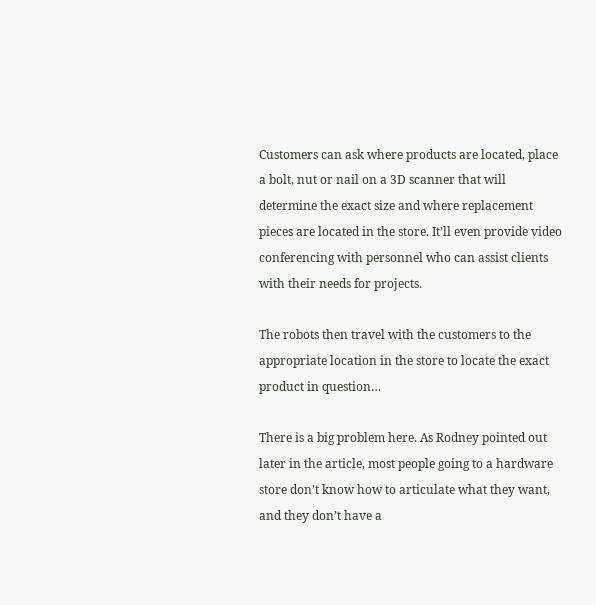Customers can ask where products are located, place a bolt, nut or nail on a 3D scanner that will determine the exact size and where replacement pieces are located in the store. It’ll even provide video conferencing with personnel who can assist clients with their needs for projects.

The robots then travel with the customers to the appropriate location in the store to locate the exact product in question…

There is a big problem here. As Rodney pointed out later in the article, most people going to a hardware store don’t know how to articulate what they want, and they don’t have a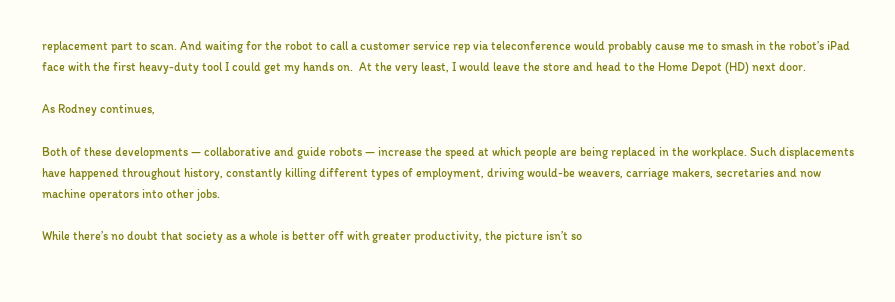replacement part to scan. And waiting for the robot to call a customer service rep via teleconference would probably cause me to smash in the robot’s iPad face with the first heavy-duty tool I could get my hands on.  At the very least, I would leave the store and head to the Home Depot (HD) next door.

As Rodney continues,

Both of these developments — collaborative and guide robots — increase the speed at which people are being replaced in the workplace. Such displacements have happened throughout history, constantly killing different types of employment, driving would-be weavers, carriage makers, secretaries and now machine operators into other jobs.

While there’s no doubt that society as a whole is better off with greater productivity, the picture isn’t so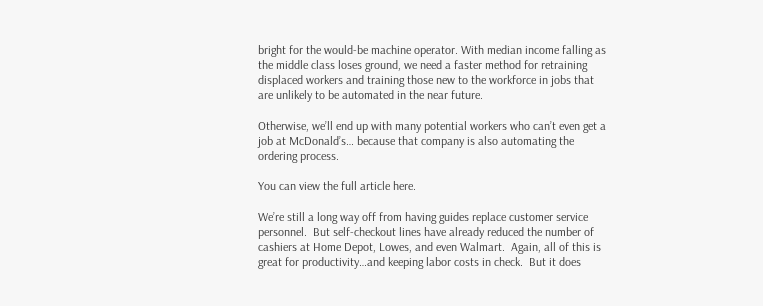bright for the would-be machine operator. With median income falling as the middle class loses ground, we need a faster method for retraining displaced workers and training those new to the workforce in jobs that are unlikely to be automated in the near future.

Otherwise, we’ll end up with many potential workers who can’t even get a job at McDonald’s… because that company is also automating the ordering process.

You can view the full article here.

We’re still a long way off from having guides replace customer service personnel.  But self-checkout lines have already reduced the number of cashiers at Home Depot, Lowes, and even Walmart.  Again, all of this is great for productivity…and keeping labor costs in check.  But it does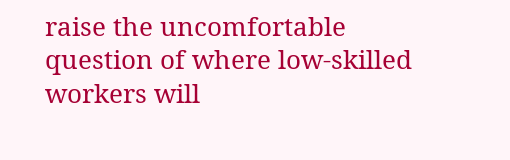raise the uncomfortable question of where low-skilled workers will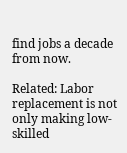find jobs a decade from now.

Related: Labor replacement is not only making low-skilled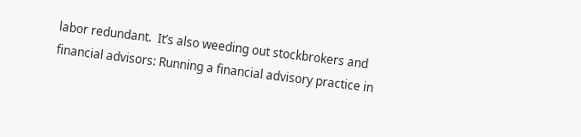labor redundant.  It’s also weeding out stockbrokers and financial advisors: Running a financial advisory practice in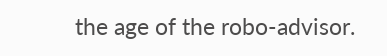the age of the robo-advisor.